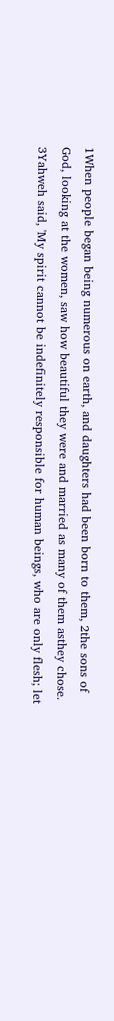1When people began being numerous on earth, and daughters had been born to them, 2the sons of God, looking at the women, saw how beautiful they were and married as many of them asthey chose. 3Yahweh said, 'My spirit cannot be indefinitely responsible for human beings, who are only flesh; let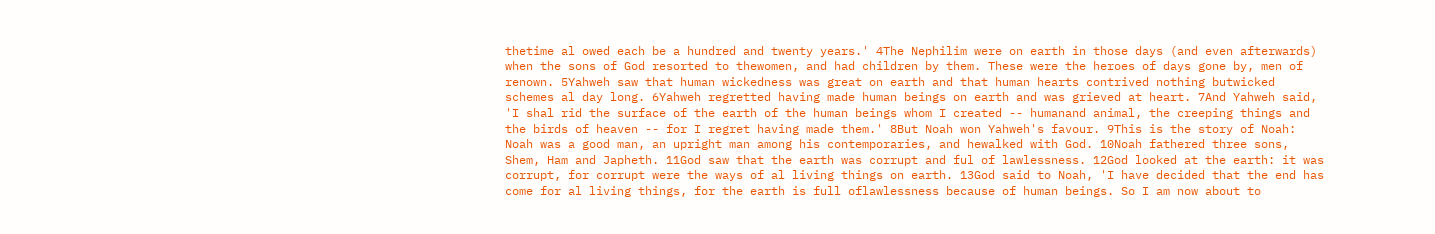thetime al owed each be a hundred and twenty years.' 4The Nephilim were on earth in those days (and even afterwards) when the sons of God resorted to thewomen, and had children by them. These were the heroes of days gone by, men of renown. 5Yahweh saw that human wickedness was great on earth and that human hearts contrived nothing butwicked schemes al day long. 6Yahweh regretted having made human beings on earth and was grieved at heart. 7And Yahweh said, 'I shal rid the surface of the earth of the human beings whom I created -- humanand animal, the creeping things and the birds of heaven -- for I regret having made them.' 8But Noah won Yahweh's favour. 9This is the story of Noah: Noah was a good man, an upright man among his contemporaries, and hewalked with God. 10Noah fathered three sons, Shem, Ham and Japheth. 11God saw that the earth was corrupt and ful of lawlessness. 12God looked at the earth: it was corrupt, for corrupt were the ways of al living things on earth. 13God said to Noah, 'I have decided that the end has come for al living things, for the earth is full oflawlessness because of human beings. So I am now about to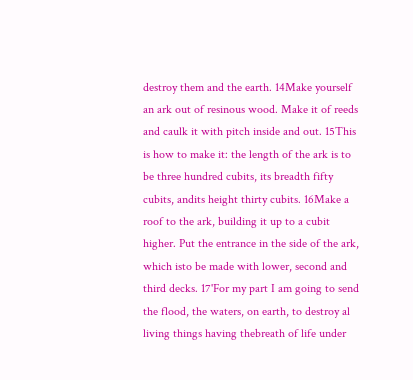destroy them and the earth. 14Make yourself an ark out of resinous wood. Make it of reeds and caulk it with pitch inside and out. 15This is how to make it: the length of the ark is to be three hundred cubits, its breadth fifty cubits, andits height thirty cubits. 16Make a roof to the ark, building it up to a cubit higher. Put the entrance in the side of the ark, which isto be made with lower, second and third decks. 17'For my part I am going to send the flood, the waters, on earth, to destroy al living things having thebreath of life under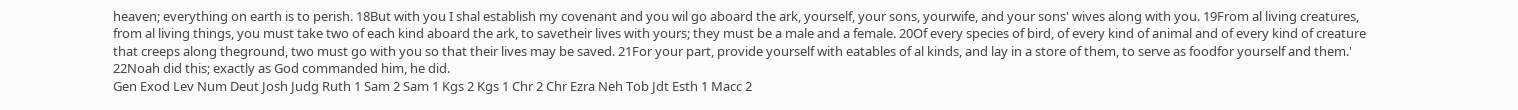heaven; everything on earth is to perish. 18But with you I shal establish my covenant and you wil go aboard the ark, yourself, your sons, yourwife, and your sons' wives along with you. 19From al living creatures, from al living things, you must take two of each kind aboard the ark, to savetheir lives with yours; they must be a male and a female. 20Of every species of bird, of every kind of animal and of every kind of creature that creeps along theground, two must go with you so that their lives may be saved. 21For your part, provide yourself with eatables of al kinds, and lay in a store of them, to serve as foodfor yourself and them.' 22Noah did this; exactly as God commanded him, he did.
Gen Exod Lev Num Deut Josh Judg Ruth 1 Sam 2 Sam 1 Kgs 2 Kgs 1 Chr 2 Chr Ezra Neh Tob Jdt Esth 1 Macc 2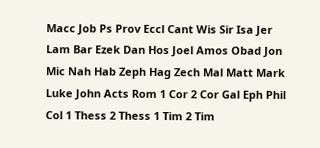Macc Job Ps Prov Eccl Cant Wis Sir Isa Jer Lam Bar Ezek Dan Hos Joel Amos Obad Jon Mic Nah Hab Zeph Hag Zech Mal Matt Mark Luke John Acts Rom 1 Cor 2 Cor Gal Eph Phil Col 1 Thess 2 Thess 1 Tim 2 Tim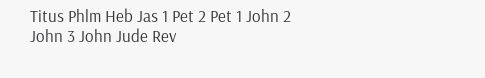Titus Phlm Heb Jas 1 Pet 2 Pet 1 John 2 John 3 John Jude Rev